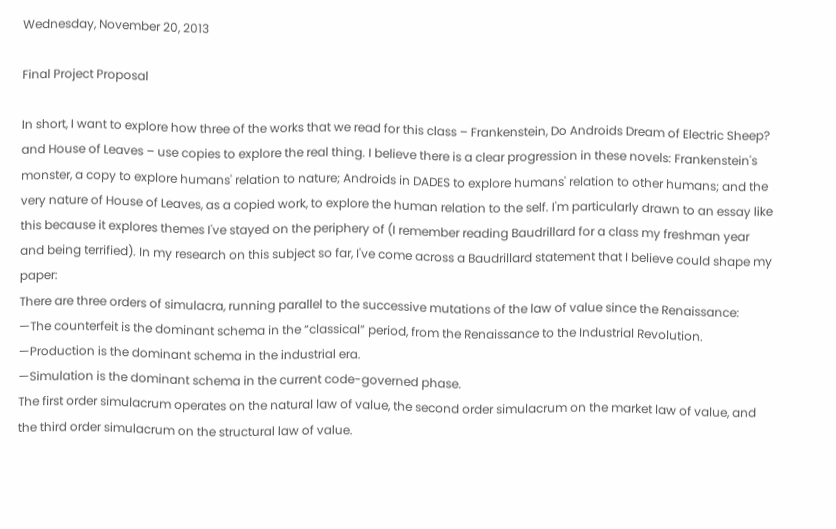Wednesday, November 20, 2013

Final Project Proposal

In short, I want to explore how three of the works that we read for this class – Frankenstein, Do Androids Dream of Electric Sheep? and House of Leaves – use copies to explore the real thing. I believe there is a clear progression in these novels: Frankenstein's monster, a copy to explore humans' relation to nature; Androids in DADES to explore humans' relation to other humans; and the very nature of House of Leaves, as a copied work, to explore the human relation to the self. I'm particularly drawn to an essay like this because it explores themes I've stayed on the periphery of (I remember reading Baudrillard for a class my freshman year and being terrified). In my research on this subject so far, I've come across a Baudrillard statement that I believe could shape my paper:
There are three orders of simulacra, running parallel to the successive mutations of the law of value since the Renaissance:
—The counterfeit is the dominant schema in the “classical” period, from the Renaissance to the Industrial Revolution.
—Production is the dominant schema in the industrial era.
—Simulation is the dominant schema in the current code-governed phase.
The first order simulacrum operates on the natural law of value, the second order simulacrum on the market law of value, and the third order simulacrum on the structural law of value.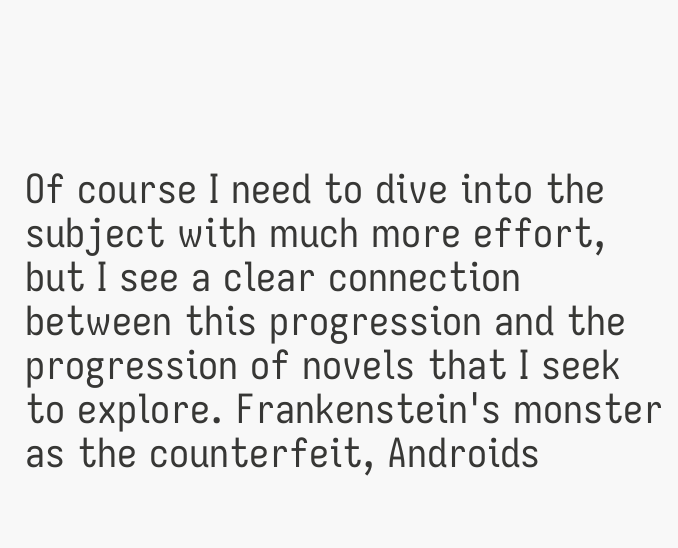Of course I need to dive into the subject with much more effort, but I see a clear connection between this progression and the progression of novels that I seek to explore. Frankenstein's monster as the counterfeit, Androids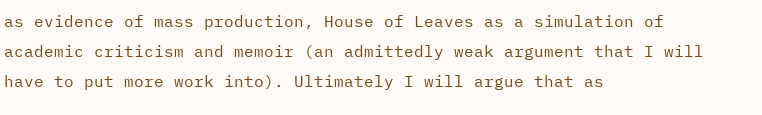as evidence of mass production, House of Leaves as a simulation of academic criticism and memoir (an admittedly weak argument that I will have to put more work into). Ultimately I will argue that as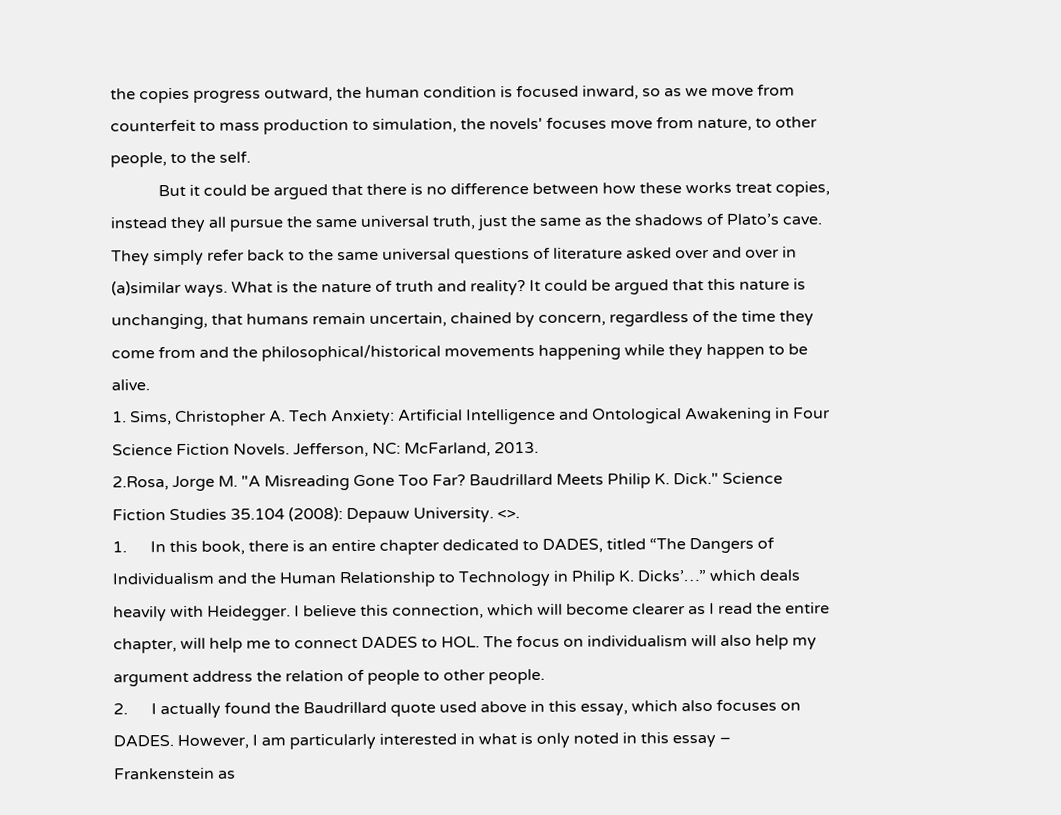the copies progress outward, the human condition is focused inward, so as we move from counterfeit to mass production to simulation, the novels' focuses move from nature, to other people, to the self.
            But it could be argued that there is no difference between how these works treat copies, instead they all pursue the same universal truth, just the same as the shadows of Plato’s cave. They simply refer back to the same universal questions of literature asked over and over in (a)similar ways. What is the nature of truth and reality? It could be argued that this nature is unchanging, that humans remain uncertain, chained by concern, regardless of the time they come from and the philosophical/historical movements happening while they happen to be alive.
1. Sims, Christopher A. Tech Anxiety: Artificial Intelligence and Ontological Awakening in Four Science Fiction Novels. Jefferson, NC: McFarland, 2013.
2.Rosa, Jorge M. "A Misreading Gone Too Far? Baudrillard Meets Philip K. Dick." Science Fiction Studies 35.104 (2008): Depauw University. <>.
1.      In this book, there is an entire chapter dedicated to DADES, titled “The Dangers of Individualism and the Human Relationship to Technology in Philip K. Dicks’…” which deals heavily with Heidegger. I believe this connection, which will become clearer as I read the entire chapter, will help me to connect DADES to HOL. The focus on individualism will also help my argument address the relation of people to other people.
2.      I actually found the Baudrillard quote used above in this essay, which also focuses on DADES. However, I am particularly interested in what is only noted in this essay – Frankenstein as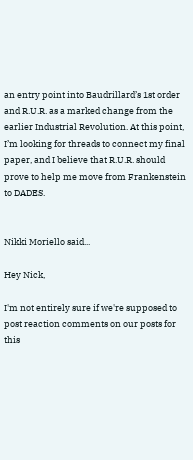an entry point into Baudrillard’s 1st order and R.U.R. as a marked change from the earlier Industrial Revolution. At this point, I’m looking for threads to connect my final paper, and I believe that R.U.R. should prove to help me move from Frankenstein to DADES.


Nikki Moriello said...

Hey Nick,

I'm not entirely sure if we're supposed to post reaction comments on our posts for this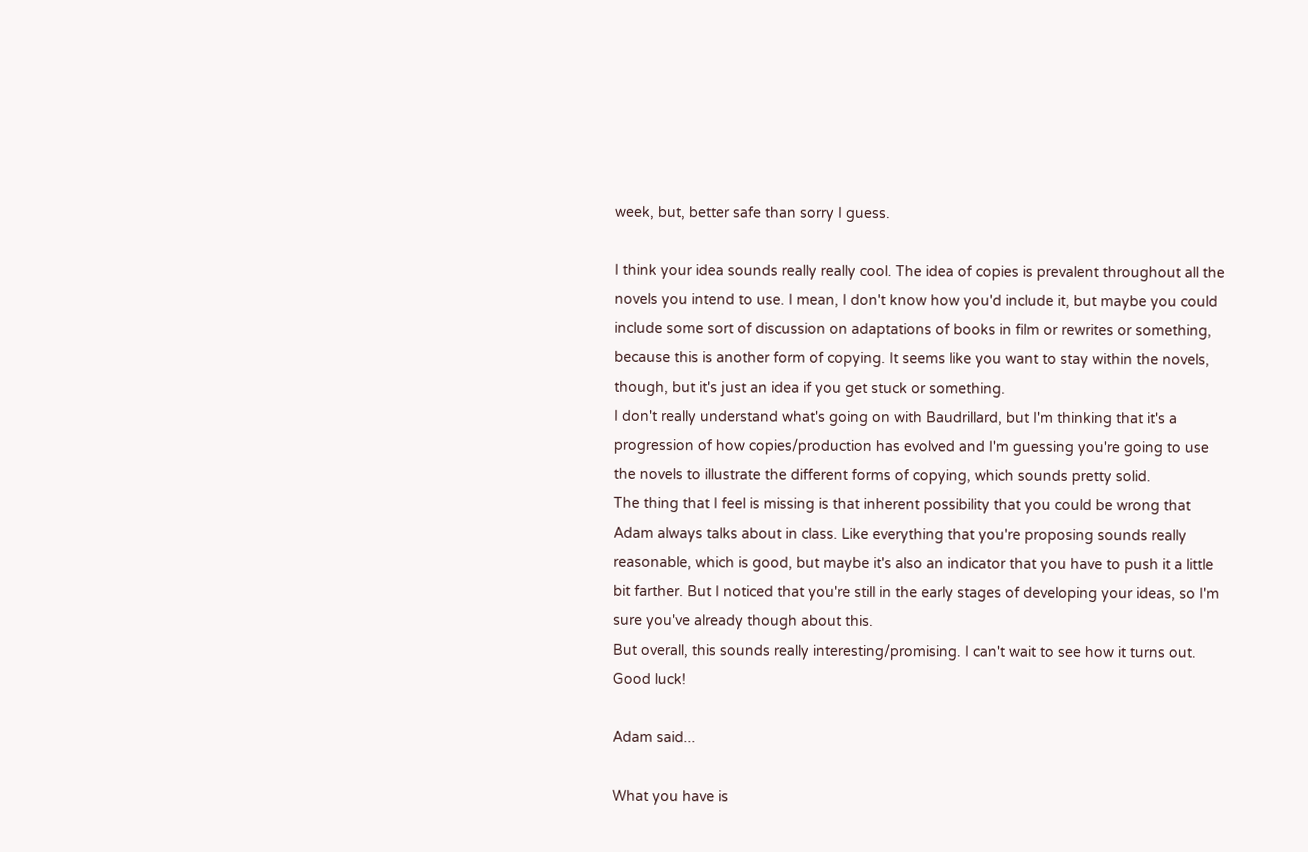week, but, better safe than sorry I guess.

I think your idea sounds really really cool. The idea of copies is prevalent throughout all the novels you intend to use. I mean, I don't know how you'd include it, but maybe you could include some sort of discussion on adaptations of books in film or rewrites or something, because this is another form of copying. It seems like you want to stay within the novels, though, but it's just an idea if you get stuck or something.
I don't really understand what's going on with Baudrillard, but I'm thinking that it's a progression of how copies/production has evolved and I'm guessing you're going to use the novels to illustrate the different forms of copying, which sounds pretty solid.
The thing that I feel is missing is that inherent possibility that you could be wrong that Adam always talks about in class. Like everything that you're proposing sounds really reasonable, which is good, but maybe it's also an indicator that you have to push it a little bit farther. But I noticed that you're still in the early stages of developing your ideas, so I'm sure you've already though about this.
But overall, this sounds really interesting/promising. I can't wait to see how it turns out.
Good luck!

Adam said...

What you have is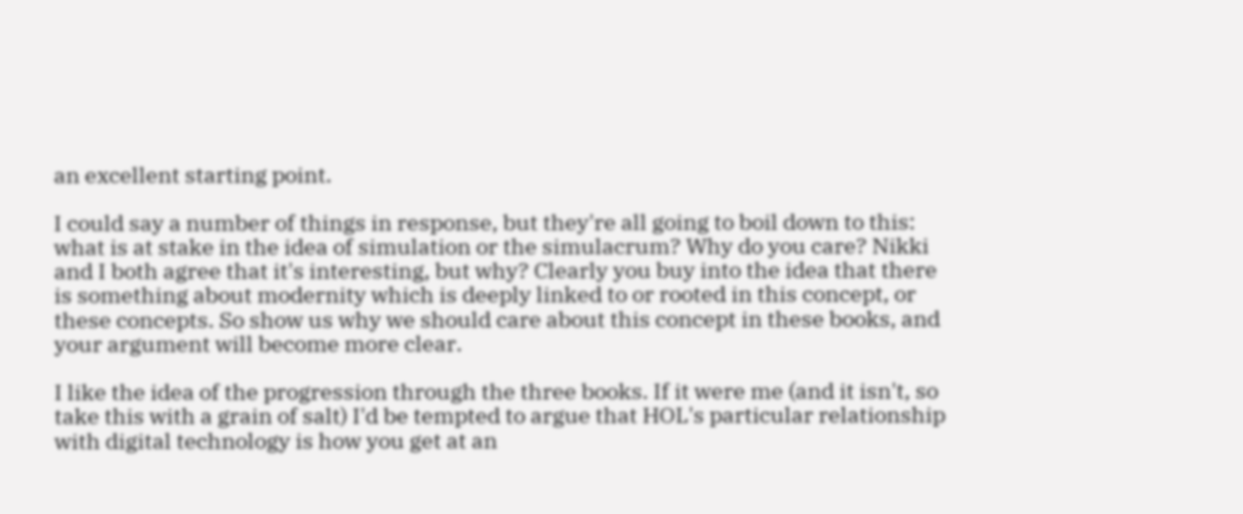an excellent starting point.

I could say a number of things in response, but they're all going to boil down to this: what is at stake in the idea of simulation or the simulacrum? Why do you care? Nikki and I both agree that it's interesting, but why? Clearly you buy into the idea that there is something about modernity which is deeply linked to or rooted in this concept, or these concepts. So show us why we should care about this concept in these books, and your argument will become more clear.

I like the idea of the progression through the three books. If it were me (and it isn't, so take this with a grain of salt) I'd be tempted to argue that HOL's particular relationship with digital technology is how you get at an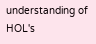understanding of HOL's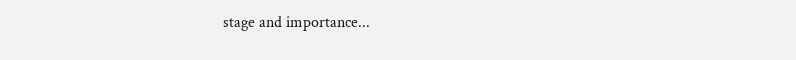stage and importance...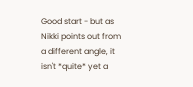Good start - but as Nikki points out from a different angle, it isn't *quite* yet a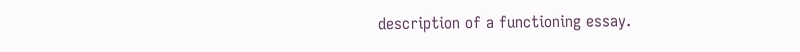description of a functioning essay.